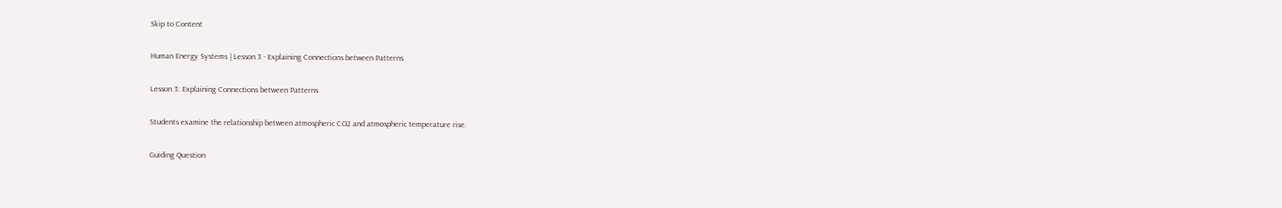Skip to Content

Human Energy Systems | Lesson 3 - Explaining Connections between Patterns

Lesson 3: Explaining Connections between Patterns

Students examine the relationship between atmospheric CO2 and atmospheric temperature rise.

Guiding Question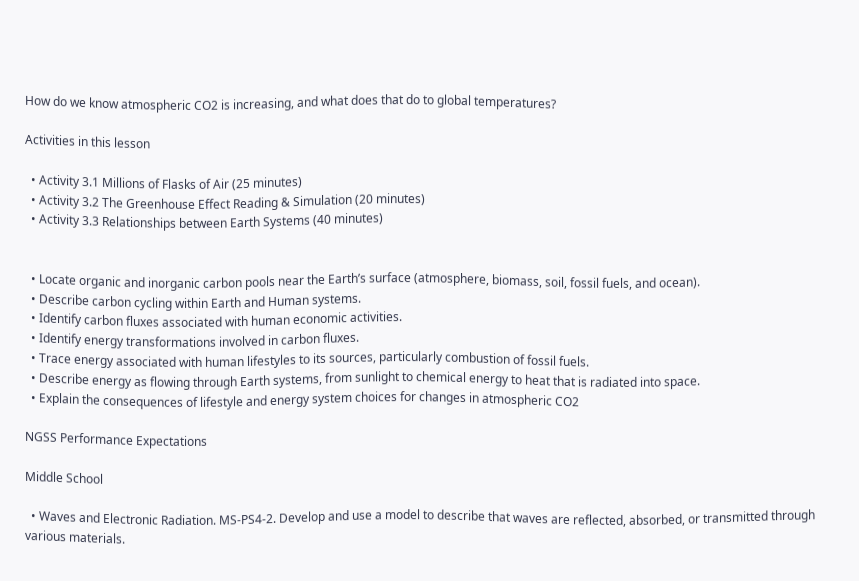How do we know atmospheric CO2 is increasing, and what does that do to global temperatures?

Activities in this lesson

  • Activity 3.1 Millions of Flasks of Air (25 minutes)
  • Activity 3.2 The Greenhouse Effect Reading & Simulation (20 minutes)
  • Activity 3.3 Relationships between Earth Systems (40 minutes)


  • Locate organic and inorganic carbon pools near the Earth’s surface (atmosphere, biomass, soil, fossil fuels, and ocean).
  • Describe carbon cycling within Earth and Human systems.
  • Identify carbon fluxes associated with human economic activities.
  • Identify energy transformations involved in carbon fluxes.
  • Trace energy associated with human lifestyles to its sources, particularly combustion of fossil fuels.
  • Describe energy as flowing through Earth systems, from sunlight to chemical energy to heat that is radiated into space.
  • Explain the consequences of lifestyle and energy system choices for changes in atmospheric CO2

NGSS Performance Expectations

Middle School

  • Waves and Electronic Radiation. MS-PS4-2. Develop and use a model to describe that waves are reflected, absorbed, or transmitted through various materials.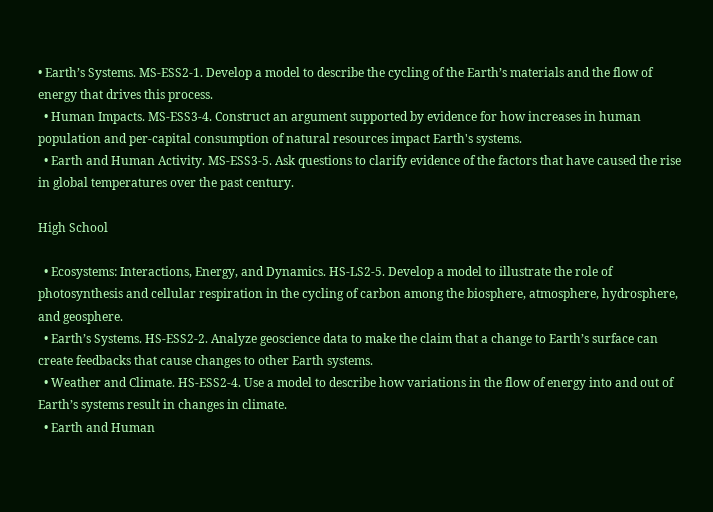• Earth’s Systems. MS-ESS2-1. Develop a model to describe the cycling of the Earth’s materials and the flow of energy that drives this process.
  • Human Impacts. MS-ESS3-4. Construct an argument supported by evidence for how increases in human population and per-capital consumption of natural resources impact Earth's systems.
  • Earth and Human Activity. MS-ESS3-5. Ask questions to clarify evidence of the factors that have caused the rise in global temperatures over the past century.

High School

  • Ecosystems: Interactions, Energy, and Dynamics. HS-LS2-5. Develop a model to illustrate the role of photosynthesis and cellular respiration in the cycling of carbon among the biosphere, atmosphere, hydrosphere, and geosphere.
  • Earth’s Systems. HS-ESS2-2. Analyze geoscience data to make the claim that a change to Earth’s surface can create feedbacks that cause changes to other Earth systems.
  • Weather and Climate. HS-ESS2-4. Use a model to describe how variations in the flow of energy into and out of Earth’s systems result in changes in climate.
  • Earth and Human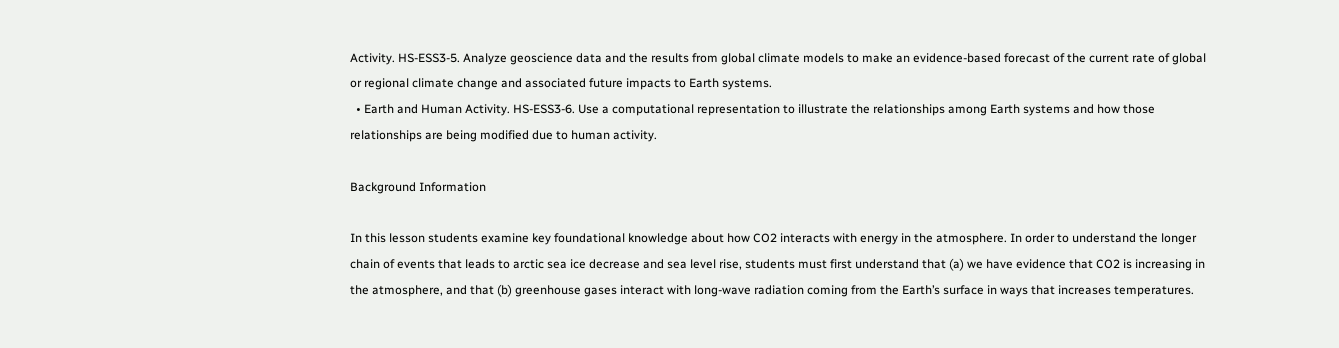Activity. HS-ESS3-5. Analyze geoscience data and the results from global climate models to make an evidence-based forecast of the current rate of global or regional climate change and associated future impacts to Earth systems.
  • Earth and Human Activity. HS-ESS3-6. Use a computational representation to illustrate the relationships among Earth systems and how those relationships are being modified due to human activity.

Background Information

In this lesson students examine key foundational knowledge about how CO2 interacts with energy in the atmosphere. In order to understand the longer chain of events that leads to arctic sea ice decrease and sea level rise, students must first understand that (a) we have evidence that CO2 is increasing in the atmosphere, and that (b) greenhouse gases interact with long-wave radiation coming from the Earth’s surface in ways that increases temperatures.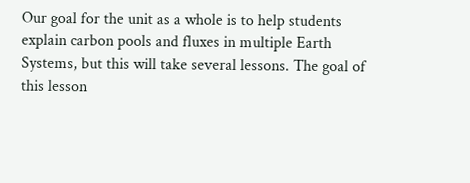Our goal for the unit as a whole is to help students explain carbon pools and fluxes in multiple Earth Systems, but this will take several lessons. The goal of this lesson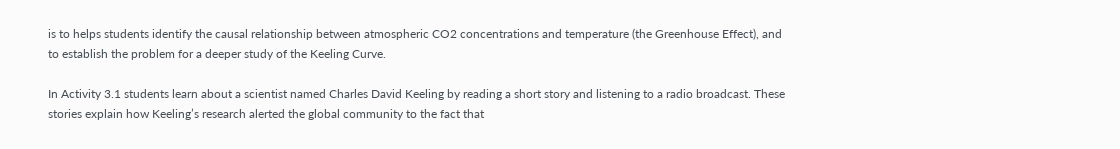is to helps students identify the causal relationship between atmospheric CO2 concentrations and temperature (the Greenhouse Effect), and to establish the problem for a deeper study of the Keeling Curve.

In Activity 3.1 students learn about a scientist named Charles David Keeling by reading a short story and listening to a radio broadcast. These stories explain how Keeling’s research alerted the global community to the fact that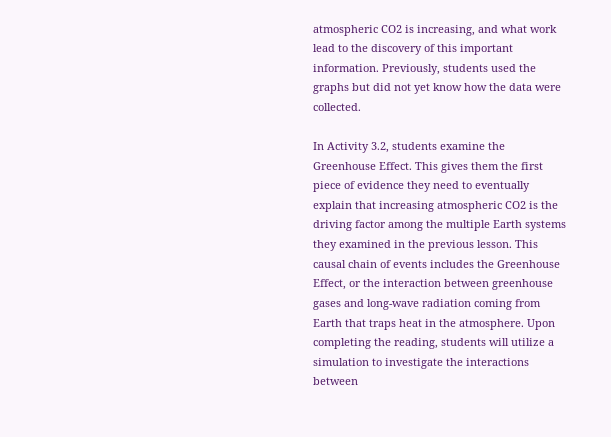atmospheric CO2 is increasing, and what work lead to the discovery of this important information. Previously, students used the graphs but did not yet know how the data were collected.

In Activity 3.2, students examine the Greenhouse Effect. This gives them the first piece of evidence they need to eventually explain that increasing atmospheric CO2 is the driving factor among the multiple Earth systems they examined in the previous lesson. This causal chain of events includes the Greenhouse Effect, or the interaction between greenhouse gases and long-wave radiation coming from Earth that traps heat in the atmosphere. Upon completing the reading, students will utilize a simulation to investigate the interactions between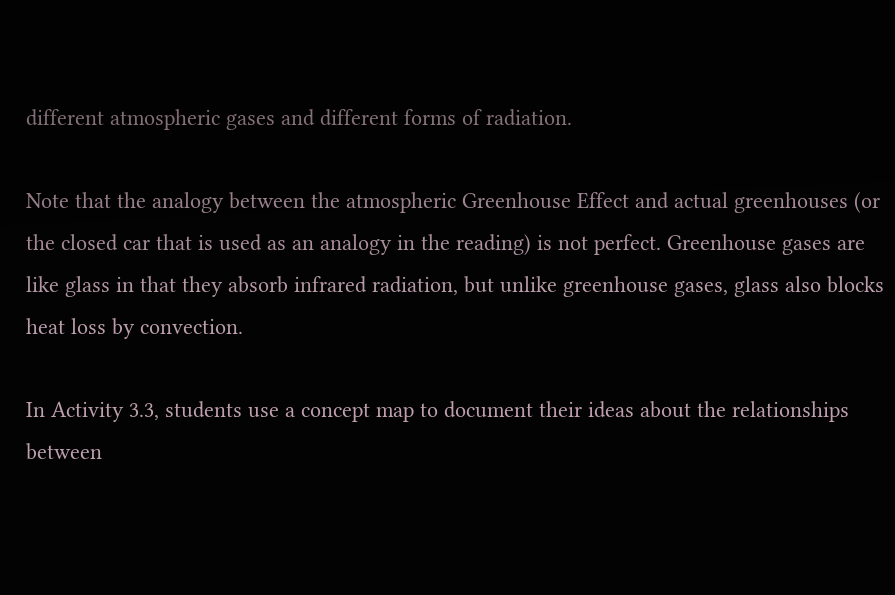different atmospheric gases and different forms of radiation.

Note that the analogy between the atmospheric Greenhouse Effect and actual greenhouses (or the closed car that is used as an analogy in the reading) is not perfect. Greenhouse gases are like glass in that they absorb infrared radiation, but unlike greenhouse gases, glass also blocks heat loss by convection.

In Activity 3.3, students use a concept map to document their ideas about the relationships between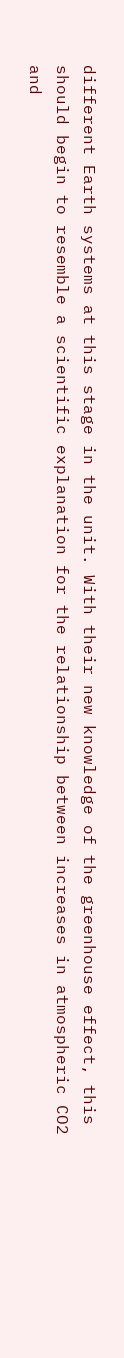different Earth systems at this stage in the unit. With their new knowledge of the greenhouse effect, this should begin to resemble a scientific explanation for the relationship between increases in atmospheric CO2 and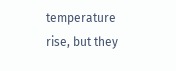temperature rise, but they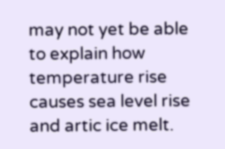may not yet be able to explain how temperature rise causes sea level rise and artic ice melt.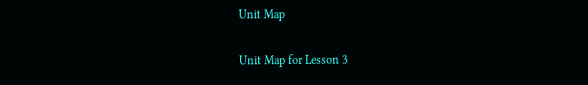Unit Map

Unit Map for Lesson 3